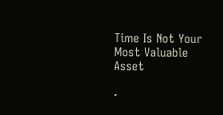Time Is Not Your Most Valuable Asset

·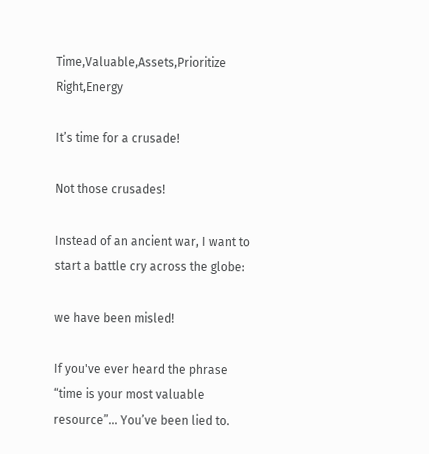Time,Valuable,Assets,Prioritize Right,Energy

It’s time for a crusade!

Not those crusades!

Instead of an ancient war, I want to start a battle cry across the globe:

we have been misled!

If you've ever heard the phrase “time is your most valuable resource”... You’ve been lied to.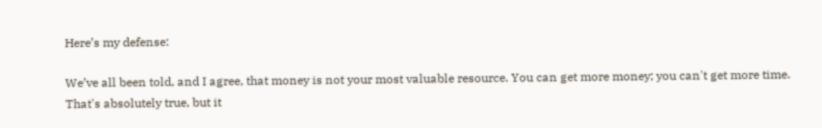Here’s my defense:

We’ve all been told, and I agree, that money is not your most valuable resource. You can get more money; you can't get more time. That's absolutely true, but it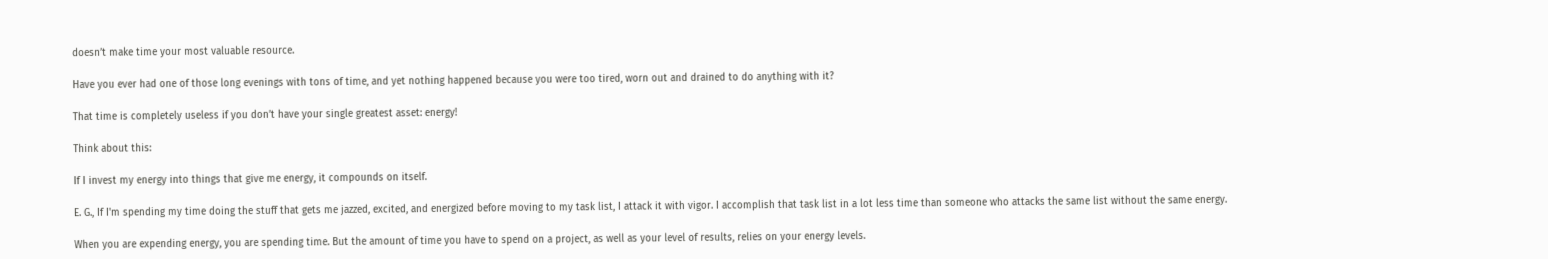doesn’t make time your most valuable resource.

Have you ever had one of those long evenings with tons of time, and yet nothing happened because you were too tired, worn out and drained to do anything with it?

That time is completely useless if you don’t have your single greatest asset: energy!

Think about this:

If I invest my energy into things that give me energy, it compounds on itself.

E. G., If I'm spending my time doing the stuff that gets me jazzed, excited, and energized before moving to my task list, I attack it with vigor. I accomplish that task list in a lot less time than someone who attacks the same list without the same energy.

When you are expending energy, you are spending time. But the amount of time you have to spend on a project, as well as your level of results, relies on your energy levels.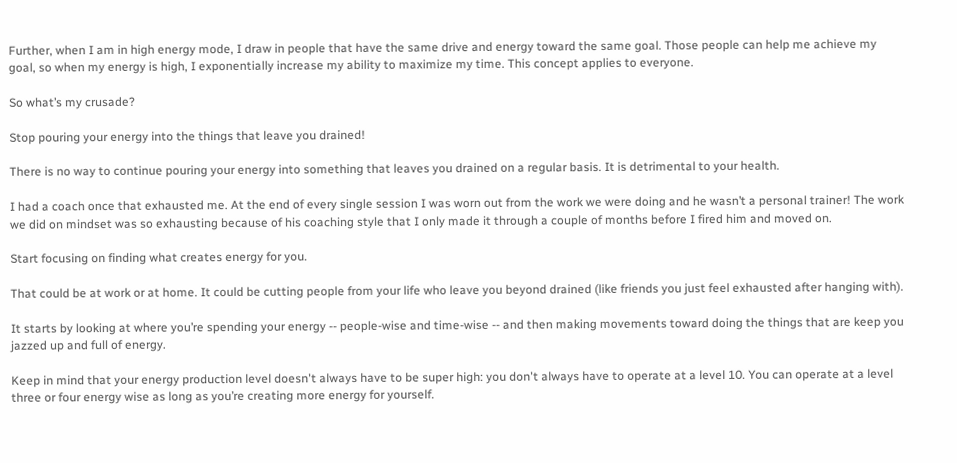Further, when I am in high energy mode, I draw in people that have the same drive and energy toward the same goal. Those people can help me achieve my goal, so when my energy is high, I exponentially increase my ability to maximize my time. This concept applies to everyone.

So what’s my crusade?

Stop pouring your energy into the things that leave you drained!

There is no way to continue pouring your energy into something that leaves you drained on a regular basis. It is detrimental to your health.

I had a coach once that exhausted me. At the end of every single session I was worn out from the work we were doing and he wasn’t a personal trainer! The work we did on mindset was so exhausting because of his coaching style that I only made it through a couple of months before I fired him and moved on.

Start focusing on finding what creates energy for you.

That could be at work or at home. It could be cutting people from your life who leave you beyond drained (like friends you just feel exhausted after hanging with).

It starts by looking at where you’re spending your energy -- people-wise and time-wise -- and then making movements toward doing the things that are keep you jazzed up and full of energy.

Keep in mind that your energy production level doesn't always have to be super high: you don't always have to operate at a level 10. You can operate at a level three or four energy wise as long as you’re creating more energy for yourself.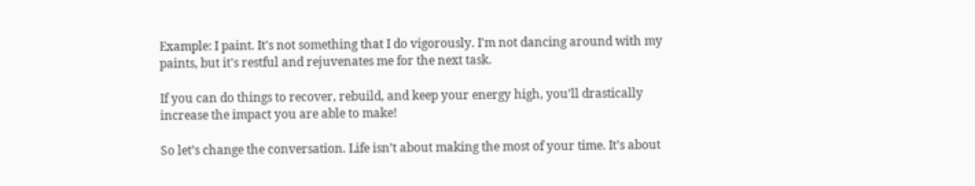Example: I paint. It's not something that I do vigorously. I'm not dancing around with my paints, but it's restful and rejuvenates me for the next task.

If you can do things to recover, rebuild, and keep your energy high, you’ll drastically increase the impact you are able to make!

So let’s change the conversation. Life isn’t about making the most of your time. It’s about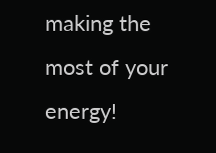making the most of your energy!